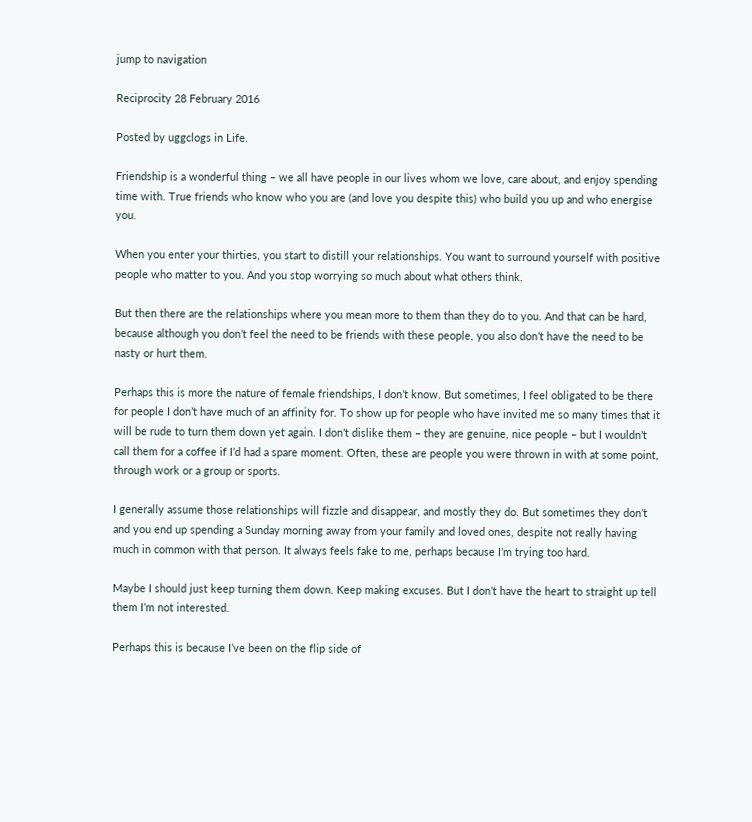jump to navigation

Reciprocity 28 February 2016

Posted by uggclogs in Life.

Friendship is a wonderful thing – we all have people in our lives whom we love, care about, and enjoy spending time with. True friends who know who you are (and love you despite this) who build you up and who energise you.

When you enter your thirties, you start to distill your relationships. You want to surround yourself with positive people who matter to you. And you stop worrying so much about what others think.

But then there are the relationships where you mean more to them than they do to you. And that can be hard, because although you don’t feel the need to be friends with these people, you also don’t have the need to be nasty or hurt them.

Perhaps this is more the nature of female friendships, I don’t know. But sometimes, I feel obligated to be there for people I don’t have much of an affinity for. To show up for people who have invited me so many times that it will be rude to turn them down yet again. I don’t dislike them – they are genuine, nice people – but I wouldn’t call them for a coffee if I’d had a spare moment. Often, these are people you were thrown in with at some point, through work or a group or sports.

I generally assume those relationships will fizzle and disappear, and mostly they do. But sometimes they don’t and you end up spending a Sunday morning away from your family and loved ones, despite not really having much in common with that person. It always feels fake to me, perhaps because I’m trying too hard.

Maybe I should just keep turning them down. Keep making excuses. But I don’t have the heart to straight up tell them I’m not interested.

Perhaps this is because I’ve been on the flip side of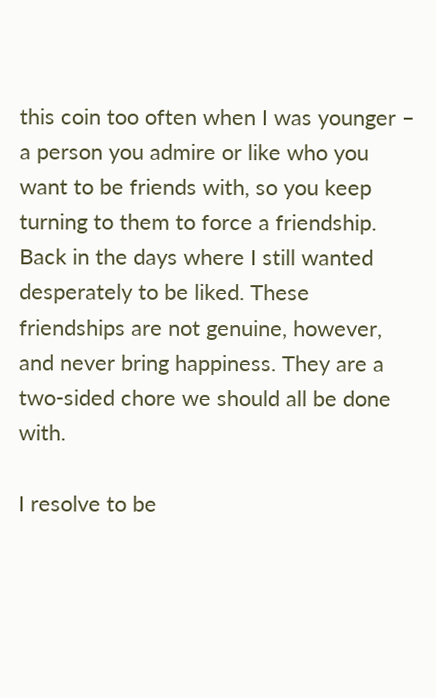this coin too often when I was younger – a person you admire or like who you want to be friends with, so you keep turning to them to force a friendship. Back in the days where I still wanted desperately to be liked. These friendships are not genuine, however, and never bring happiness. They are a two-sided chore we should all be done with.

I resolve to be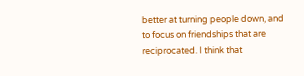better at turning people down, and to focus on friendships that are reciprocated. I think that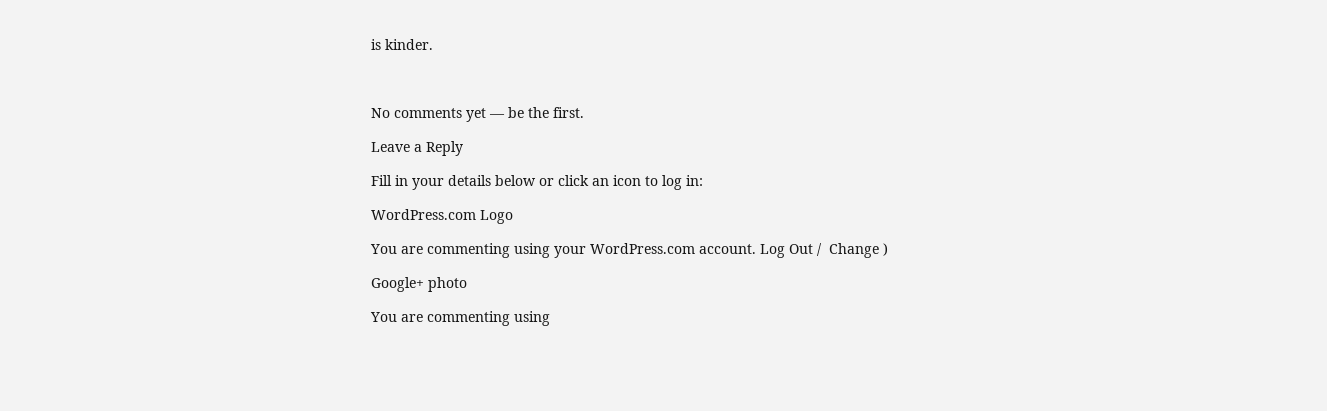is kinder.



No comments yet — be the first.

Leave a Reply

Fill in your details below or click an icon to log in:

WordPress.com Logo

You are commenting using your WordPress.com account. Log Out /  Change )

Google+ photo

You are commenting using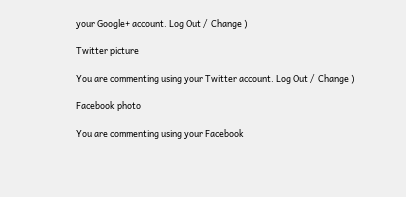your Google+ account. Log Out /  Change )

Twitter picture

You are commenting using your Twitter account. Log Out /  Change )

Facebook photo

You are commenting using your Facebook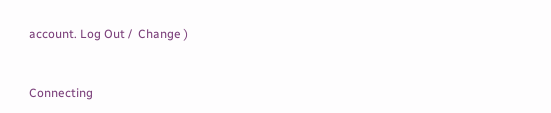account. Log Out /  Change )


Connecting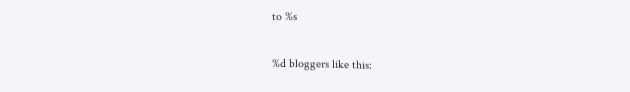to %s

%d bloggers like this: